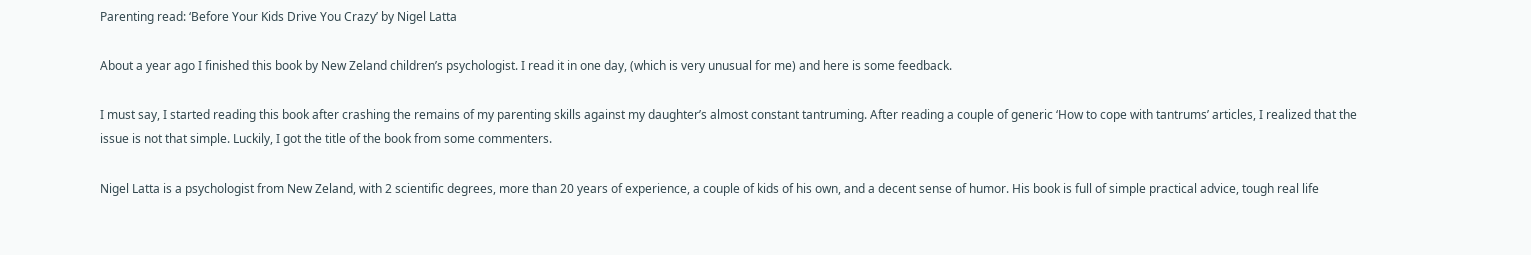Parenting read: ‘Before Your Kids Drive You Crazy’ by Nigel Latta

About a year ago I finished this book by New Zeland children’s psychologist. I read it in one day, (which is very unusual for me) and here is some feedback.

I must say, I started reading this book after crashing the remains of my parenting skills against my daughter’s almost constant tantruming. After reading a couple of generic ‘How to cope with tantrums’ articles, I realized that the issue is not that simple. Luckily, I got the title of the book from some commenters.

Nigel Latta is a psychologist from New Zeland, with 2 scientific degrees, more than 20 years of experience, a couple of kids of his own, and a decent sense of humor. His book is full of simple practical advice, tough real life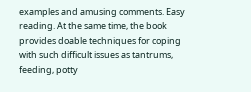examples and amusing comments. Easy reading. At the same time, the book provides doable techniques for coping with such difficult issues as tantrums, feeding, potty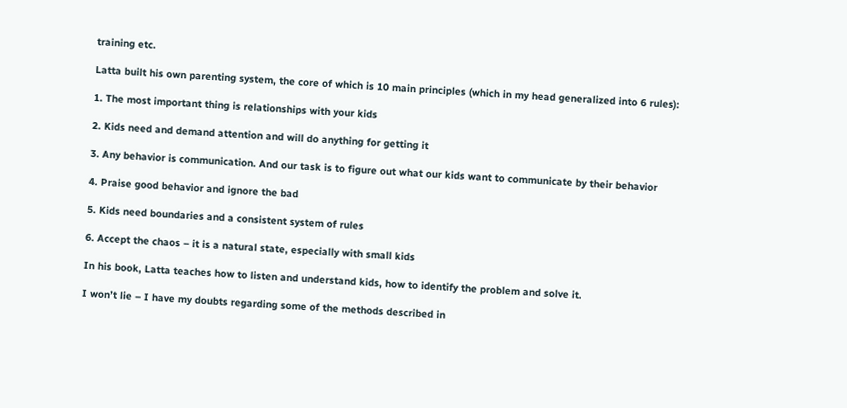training etc.

Latta built his own parenting system, the core of which is 10 main principles (which in my head generalized into 6 rules):

1. The most important thing is relationships with your kids

2. Kids need and demand attention and will do anything for getting it

3. Any behavior is communication. And our task is to figure out what our kids want to communicate by their behavior

4. Praise good behavior and ignore the bad

5. Kids need boundaries and a consistent system of rules

6. Accept the chaos – it is a natural state, especially with small kids

In his book, Latta teaches how to listen and understand kids, how to identify the problem and solve it.

I won’t lie – I have my doubts regarding some of the methods described in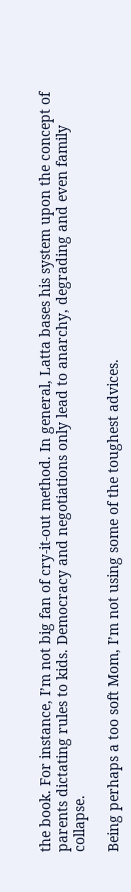the book. For instance, I’m not big fan of cry-it-out method. In general, Latta bases his system upon the concept of parents dictating rules to kids. Democracy and negotiations only lead to anarchy, degrading and even family collapse.

Being perhaps a too soft Mom, I’m not using some of the toughest advices.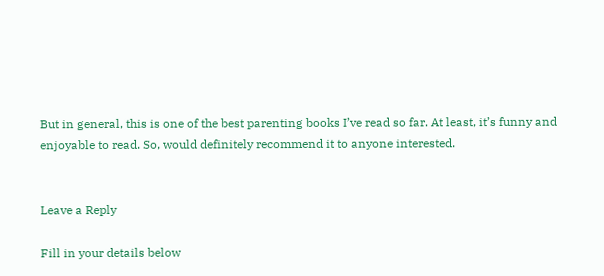But in general, this is one of the best parenting books I’ve read so far. At least, it’s funny and enjoyable to read. So, would definitely recommend it to anyone interested.


Leave a Reply

Fill in your details below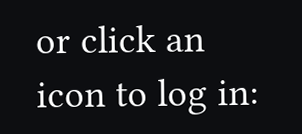or click an icon to log in: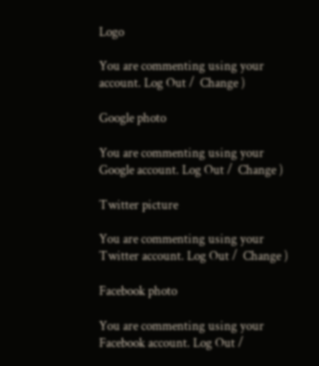Logo

You are commenting using your account. Log Out /  Change )

Google photo

You are commenting using your Google account. Log Out /  Change )

Twitter picture

You are commenting using your Twitter account. Log Out /  Change )

Facebook photo

You are commenting using your Facebook account. Log Out /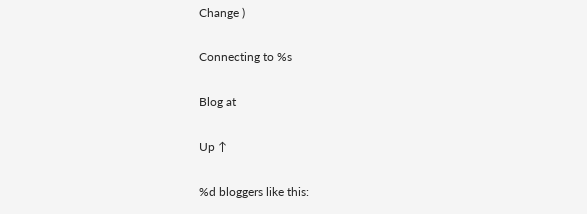Change )

Connecting to %s

Blog at

Up ↑

%d bloggers like this: